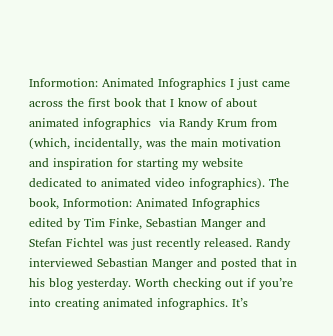Informotion: Animated Infographics I just came across the first book that I know of about animated infographics  via Randy Krum from (which, incidentally, was the main motivation and inspiration for starting my website dedicated to animated video infographics). The book, Informotion: Animated Infographics edited by Tim Finke, Sebastian Manger and Stefan Fichtel was just recently released. Randy interviewed Sebastian Manger and posted that in his blog yesterday. Worth checking out if you’re into creating animated infographics. It’s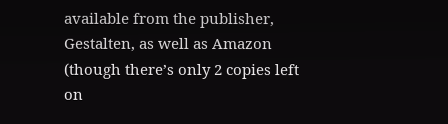available from the publisher, Gestalten, as well as Amazon (though there’s only 2 copies left on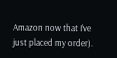Amazon now that I’ve just placed my order).